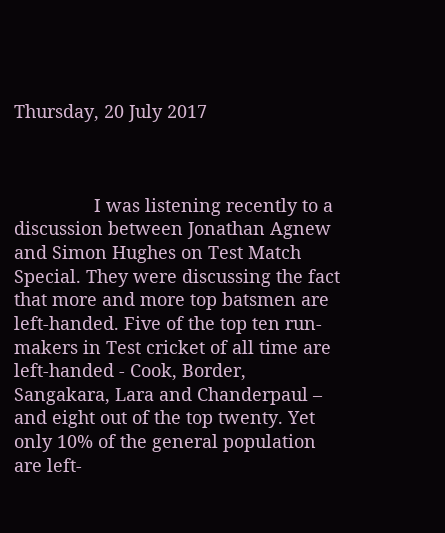Thursday, 20 July 2017



                I was listening recently to a discussion between Jonathan Agnew and Simon Hughes on Test Match Special. They were discussing the fact that more and more top batsmen are left-handed. Five of the top ten run-makers in Test cricket of all time are left-handed - Cook, Border, Sangakara, Lara and Chanderpaul – and eight out of the top twenty. Yet only 10% of the general population are left-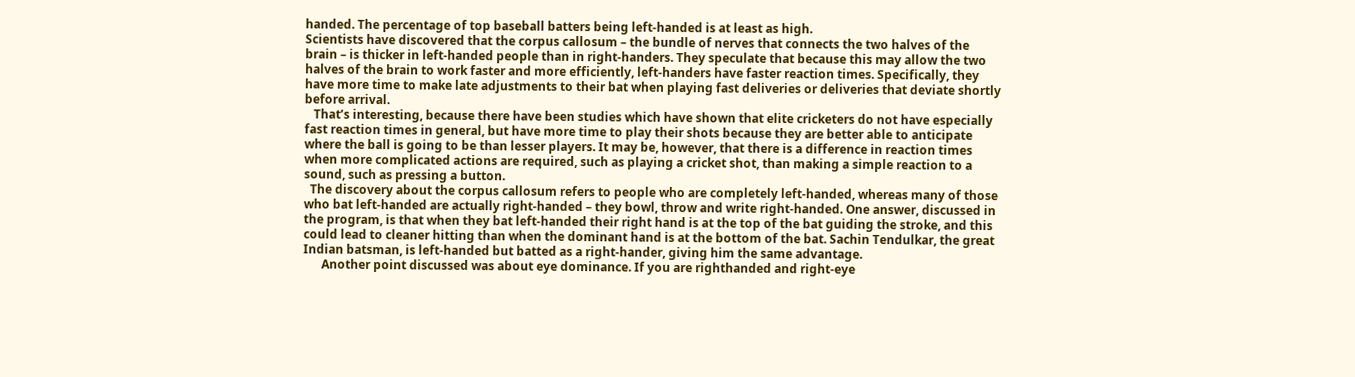handed. The percentage of top baseball batters being left-handed is at least as high.
Scientists have discovered that the corpus callosum – the bundle of nerves that connects the two halves of the brain – is thicker in left-handed people than in right-handers. They speculate that because this may allow the two halves of the brain to work faster and more efficiently, left-handers have faster reaction times. Specifically, they have more time to make late adjustments to their bat when playing fast deliveries or deliveries that deviate shortly before arrival.
   That’s interesting, because there have been studies which have shown that elite cricketers do not have especially fast reaction times in general, but have more time to play their shots because they are better able to anticipate where the ball is going to be than lesser players. It may be, however, that there is a difference in reaction times when more complicated actions are required, such as playing a cricket shot, than making a simple reaction to a sound, such as pressing a button.
  The discovery about the corpus callosum refers to people who are completely left-handed, whereas many of those who bat left-handed are actually right-handed – they bowl, throw and write right-handed. One answer, discussed in the program, is that when they bat left-handed their right hand is at the top of the bat guiding the stroke, and this could lead to cleaner hitting than when the dominant hand is at the bottom of the bat. Sachin Tendulkar, the great Indian batsman, is left-handed but batted as a right-hander, giving him the same advantage.
      Another point discussed was about eye dominance. If you are righthanded and right-eye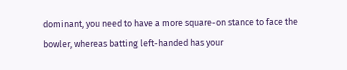dominant, you need to have a more square-on stance to face the bowler, whereas batting left-handed has your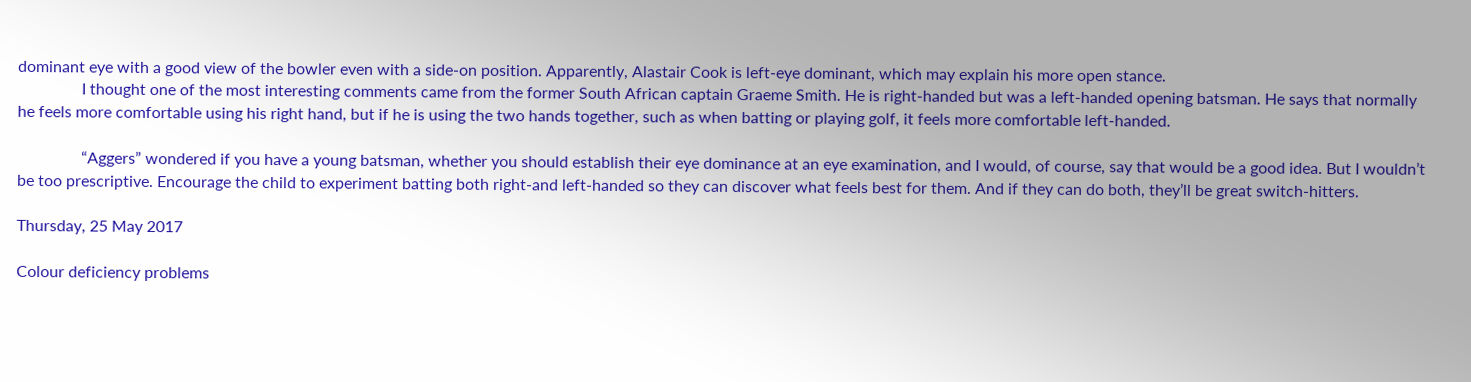dominant eye with a good view of the bowler even with a side-on position. Apparently, Alastair Cook is left-eye dominant, which may explain his more open stance.
                I thought one of the most interesting comments came from the former South African captain Graeme Smith. He is right-handed but was a left-handed opening batsman. He says that normally he feels more comfortable using his right hand, but if he is using the two hands together, such as when batting or playing golf, it feels more comfortable left-handed.

                “Aggers” wondered if you have a young batsman, whether you should establish their eye dominance at an eye examination, and I would, of course, say that would be a good idea. But I wouldn’t be too prescriptive. Encourage the child to experiment batting both right-and left-handed so they can discover what feels best for them. And if they can do both, they’ll be great switch-hitters.

Thursday, 25 May 2017

Colour deficiency problems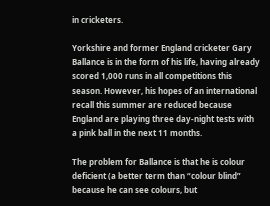in cricketers.

Yorkshire and former England cricketer Gary Ballance is in the form of his life, having already scored 1,000 runs in all competitions this season. However, his hopes of an international recall this summer are reduced because England are playing three day-night tests with a pink ball in the next 11 months.

The problem for Ballance is that he is colour deficient (a better term than “colour blind” because he can see colours, but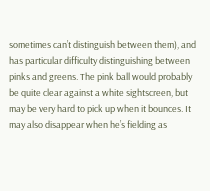sometimes can’t distinguish between them), and has particular difficulty distinguishing between pinks and greens. The pink ball would probably be quite clear against a white sightscreen, but may be very hard to pick up when it bounces. It may also disappear when he’s fielding as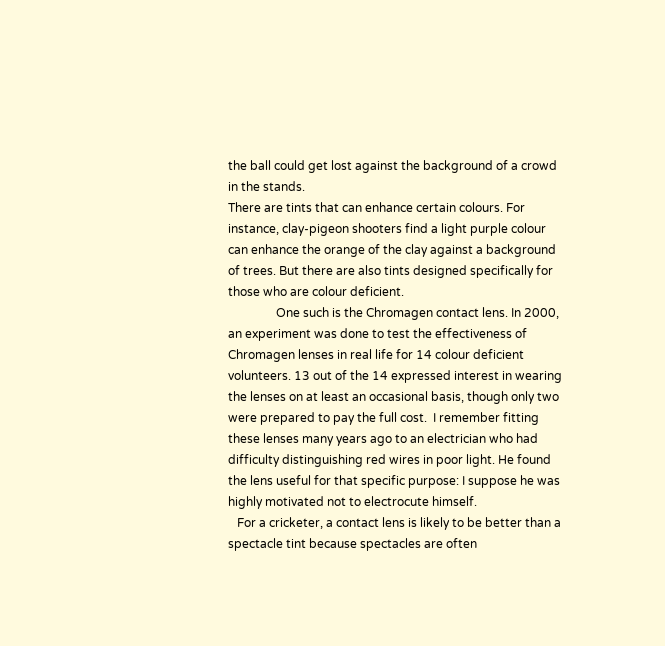the ball could get lost against the background of a crowd in the stands.
There are tints that can enhance certain colours. For instance, clay-pigeon shooters find a light purple colour can enhance the orange of the clay against a background of trees. But there are also tints designed specifically for those who are colour deficient.
                One such is the Chromagen contact lens. In 2000, an experiment was done to test the effectiveness of Chromagen lenses in real life for 14 colour deficient volunteers. 13 out of the 14 expressed interest in wearing the lenses on at least an occasional basis, though only two were prepared to pay the full cost.  I remember fitting these lenses many years ago to an electrician who had difficulty distinguishing red wires in poor light. He found the lens useful for that specific purpose: I suppose he was highly motivated not to electrocute himself.
   For a cricketer, a contact lens is likely to be better than a spectacle tint because spectacles are often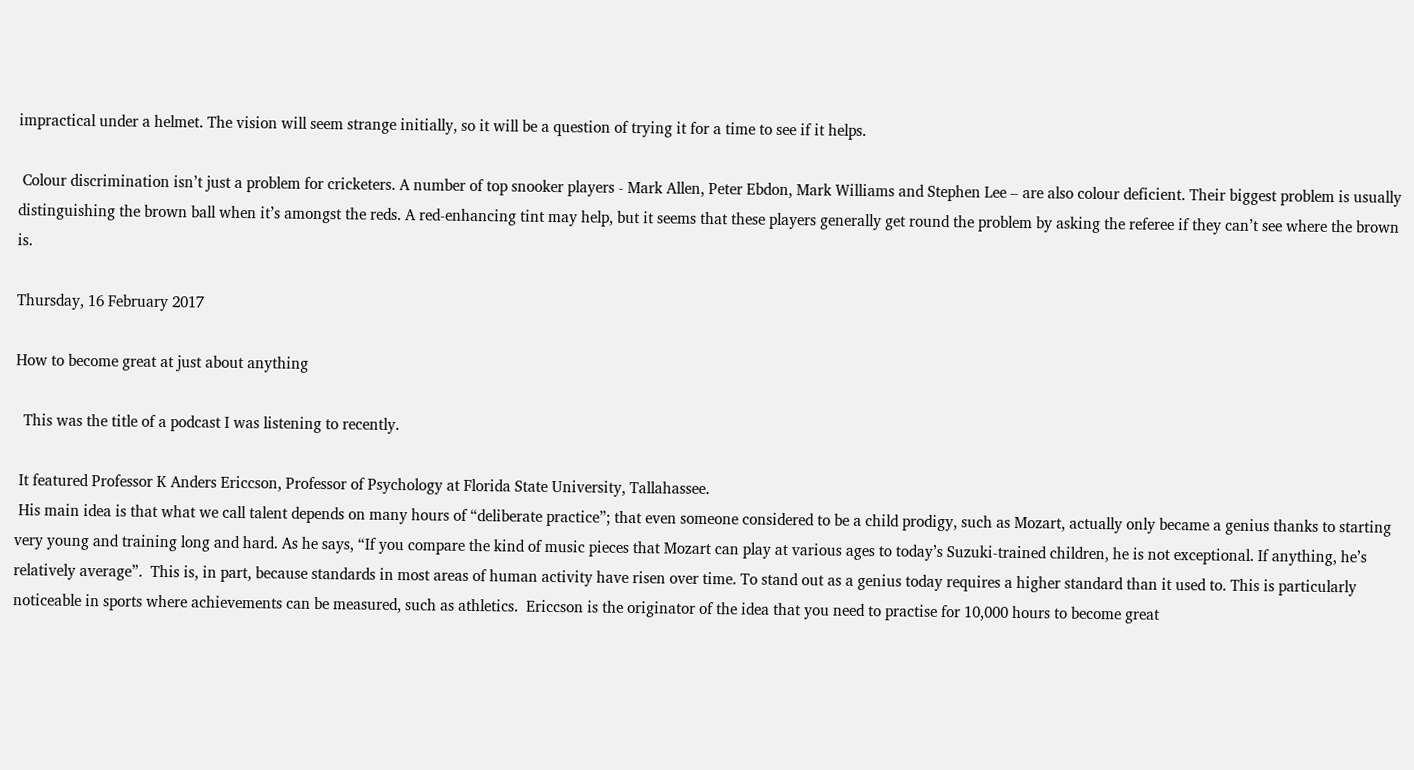impractical under a helmet. The vision will seem strange initially, so it will be a question of trying it for a time to see if it helps.

 Colour discrimination isn’t just a problem for cricketers. A number of top snooker players - Mark Allen, Peter Ebdon, Mark Williams and Stephen Lee – are also colour deficient. Their biggest problem is usually distinguishing the brown ball when it’s amongst the reds. A red-enhancing tint may help, but it seems that these players generally get round the problem by asking the referee if they can’t see where the brown is.

Thursday, 16 February 2017

How to become great at just about anything

  This was the title of a podcast I was listening to recently.

 It featured Professor K Anders Ericcson, Professor of Psychology at Florida State University, Tallahassee.
 His main idea is that what we call talent depends on many hours of “deliberate practice”; that even someone considered to be a child prodigy, such as Mozart, actually only became a genius thanks to starting very young and training long and hard. As he says, “If you compare the kind of music pieces that Mozart can play at various ages to today’s Suzuki-trained children, he is not exceptional. If anything, he’s relatively average”.  This is, in part, because standards in most areas of human activity have risen over time. To stand out as a genius today requires a higher standard than it used to. This is particularly noticeable in sports where achievements can be measured, such as athletics.  Ericcson is the originator of the idea that you need to practise for 10,000 hours to become great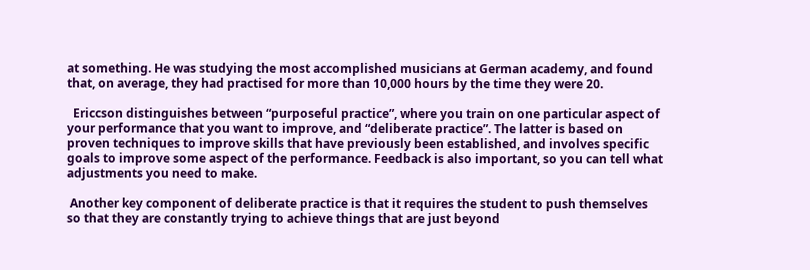at something. He was studying the most accomplished musicians at German academy, and found that, on average, they had practised for more than 10,000 hours by the time they were 20.

  Ericcson distinguishes between “purposeful practice”, where you train on one particular aspect of your performance that you want to improve, and “deliberate practice”. The latter is based on proven techniques to improve skills that have previously been established, and involves specific goals to improve some aspect of the performance. Feedback is also important, so you can tell what adjustments you need to make.

 Another key component of deliberate practice is that it requires the student to push themselves so that they are constantly trying to achieve things that are just beyond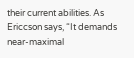their current abilities. As Ericcson says, “It demands near-maximal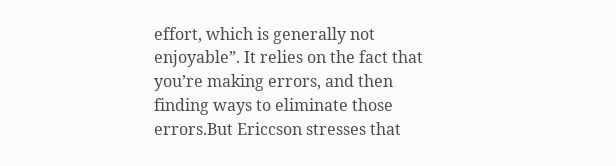effort, which is generally not enjoyable”. It relies on the fact that you’re making errors, and then finding ways to eliminate those errors.But Ericcson stresses that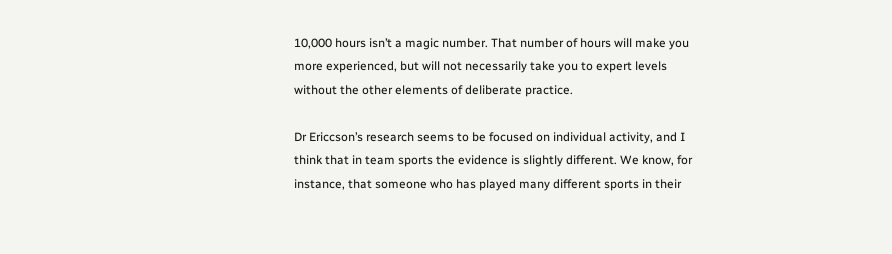10,000 hours isn’t a magic number. That number of hours will make you more experienced, but will not necessarily take you to expert levels without the other elements of deliberate practice.

Dr Ericcson’s research seems to be focused on individual activity, and I think that in team sports the evidence is slightly different. We know, for instance, that someone who has played many different sports in their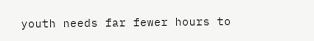youth needs far fewer hours to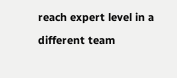reach expert level in a different team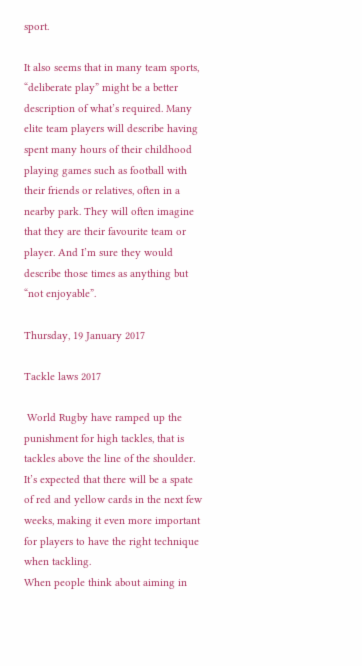sport.

It also seems that in many team sports, “deliberate play” might be a better description of what’s required. Many elite team players will describe having spent many hours of their childhood playing games such as football with their friends or relatives, often in a nearby park. They will often imagine that they are their favourite team or player. And I’m sure they would describe those times as anything but “not enjoyable”.

Thursday, 19 January 2017

Tackle laws 2017

 World Rugby have ramped up the punishment for high tackles, that is tackles above the line of the shoulder.  It’s expected that there will be a spate of red and yellow cards in the next few weeks, making it even more important for players to have the right technique when tackling.
When people think about aiming in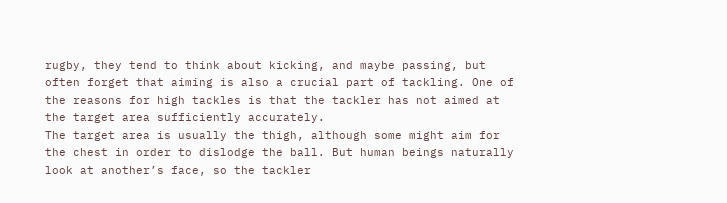rugby, they tend to think about kicking, and maybe passing, but often forget that aiming is also a crucial part of tackling. One of the reasons for high tackles is that the tackler has not aimed at the target area sufficiently accurately.
The target area is usually the thigh, although some might aim for the chest in order to dislodge the ball. But human beings naturally look at another’s face, so the tackler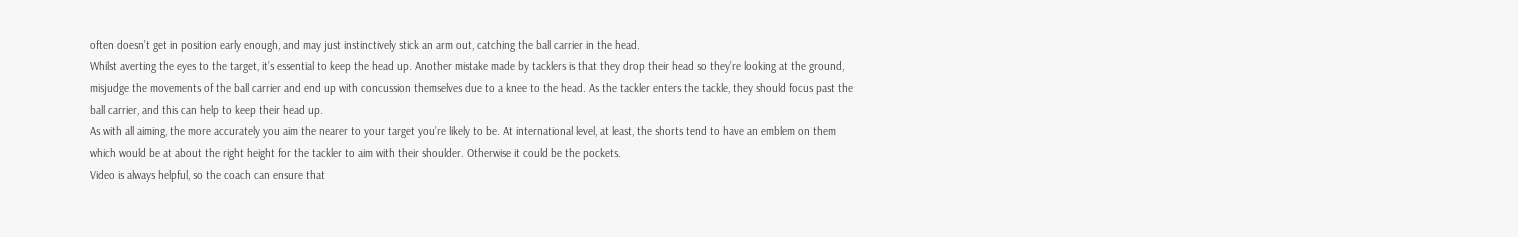often doesn’t get in position early enough, and may just instinctively stick an arm out, catching the ball carrier in the head.
Whilst averting the eyes to the target, it’s essential to keep the head up. Another mistake made by tacklers is that they drop their head so they’re looking at the ground, misjudge the movements of the ball carrier and end up with concussion themselves due to a knee to the head. As the tackler enters the tackle, they should focus past the ball carrier, and this can help to keep their head up.
As with all aiming, the more accurately you aim the nearer to your target you’re likely to be. At international level, at least, the shorts tend to have an emblem on them which would be at about the right height for the tackler to aim with their shoulder. Otherwise it could be the pockets.
Video is always helpful, so the coach can ensure that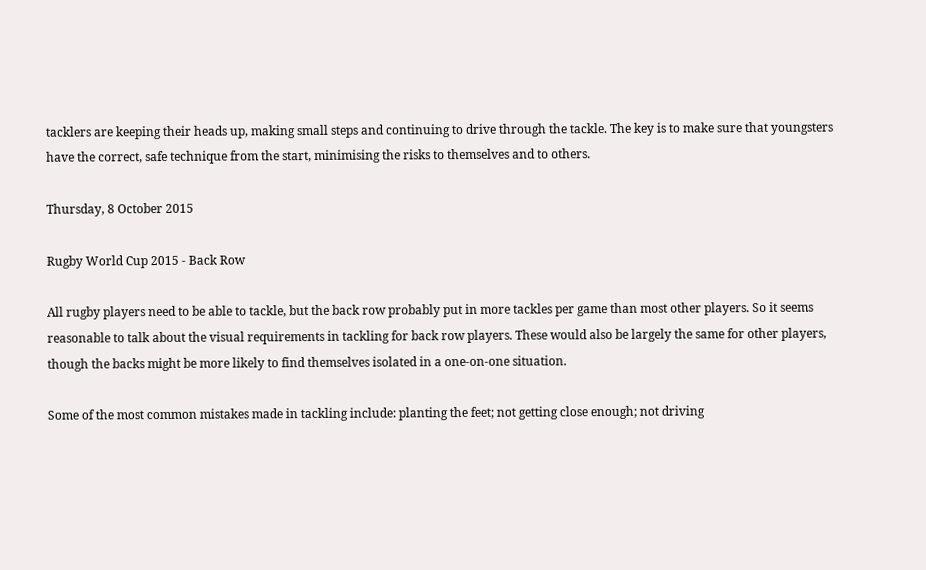tacklers are keeping their heads up, making small steps and continuing to drive through the tackle. The key is to make sure that youngsters have the correct, safe technique from the start, minimising the risks to themselves and to others.

Thursday, 8 October 2015

Rugby World Cup 2015 - Back Row

All rugby players need to be able to tackle, but the back row probably put in more tackles per game than most other players. So it seems reasonable to talk about the visual requirements in tackling for back row players. These would also be largely the same for other players, though the backs might be more likely to find themselves isolated in a one-on-one situation.

Some of the most common mistakes made in tackling include: planting the feet; not getting close enough; not driving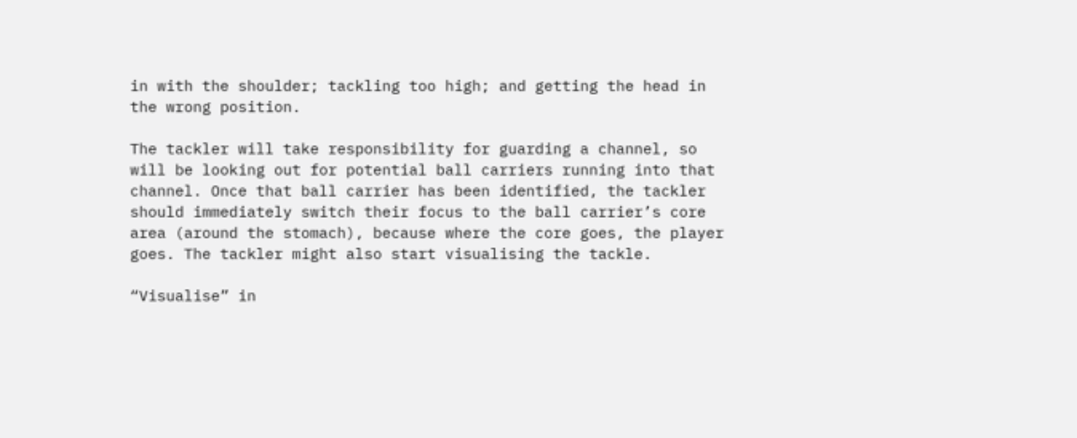in with the shoulder; tackling too high; and getting the head in the wrong position.

The tackler will take responsibility for guarding a channel, so will be looking out for potential ball carriers running into that channel. Once that ball carrier has been identified, the tackler should immediately switch their focus to the ball carrier’s core area (around the stomach), because where the core goes, the player goes. The tackler might also start visualising the tackle.

“Visualise” in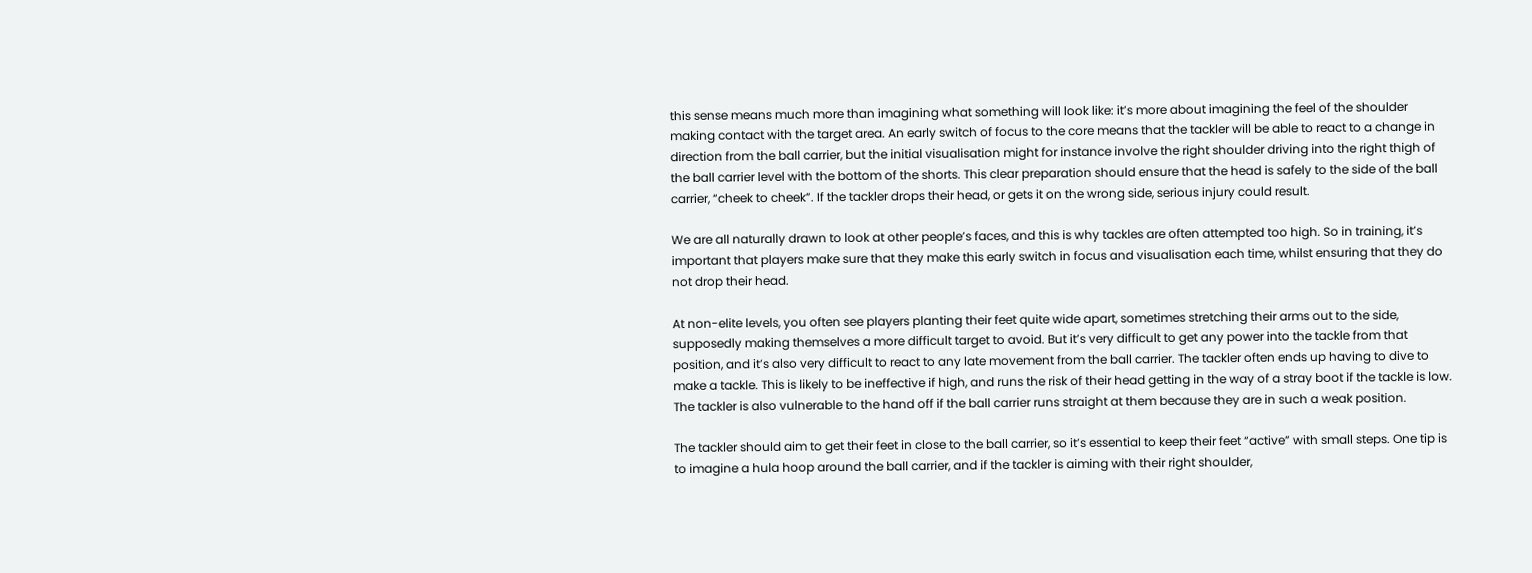this sense means much more than imagining what something will look like: it’s more about imagining the feel of the shoulder making contact with the target area. An early switch of focus to the core means that the tackler will be able to react to a change in direction from the ball carrier, but the initial visualisation might for instance involve the right shoulder driving into the right thigh of the ball carrier level with the bottom of the shorts. This clear preparation should ensure that the head is safely to the side of the ball carrier, “cheek to cheek”. If the tackler drops their head, or gets it on the wrong side, serious injury could result.

We are all naturally drawn to look at other people’s faces, and this is why tackles are often attempted too high. So in training, it’s important that players make sure that they make this early switch in focus and visualisation each time, whilst ensuring that they do not drop their head.

At non-elite levels, you often see players planting their feet quite wide apart, sometimes stretching their arms out to the side, supposedly making themselves a more difficult target to avoid. But it’s very difficult to get any power into the tackle from that position, and it’s also very difficult to react to any late movement from the ball carrier. The tackler often ends up having to dive to make a tackle. This is likely to be ineffective if high, and runs the risk of their head getting in the way of a stray boot if the tackle is low. The tackler is also vulnerable to the hand off if the ball carrier runs straight at them because they are in such a weak position.

The tackler should aim to get their feet in close to the ball carrier, so it’s essential to keep their feet “active” with small steps. One tip is to imagine a hula hoop around the ball carrier, and if the tackler is aiming with their right shoulder,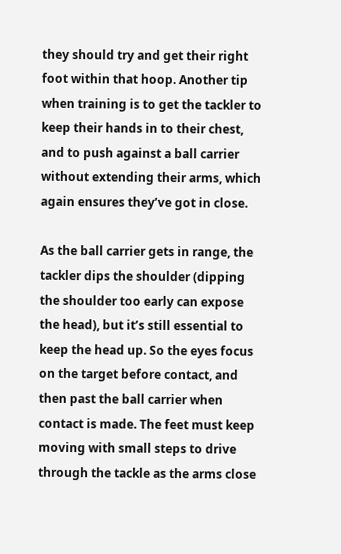they should try and get their right foot within that hoop. Another tip when training is to get the tackler to keep their hands in to their chest, and to push against a ball carrier without extending their arms, which again ensures they’ve got in close.

As the ball carrier gets in range, the tackler dips the shoulder (dipping the shoulder too early can expose the head), but it’s still essential to keep the head up. So the eyes focus on the target before contact, and then past the ball carrier when contact is made. The feet must keep moving with small steps to drive through the tackle as the arms close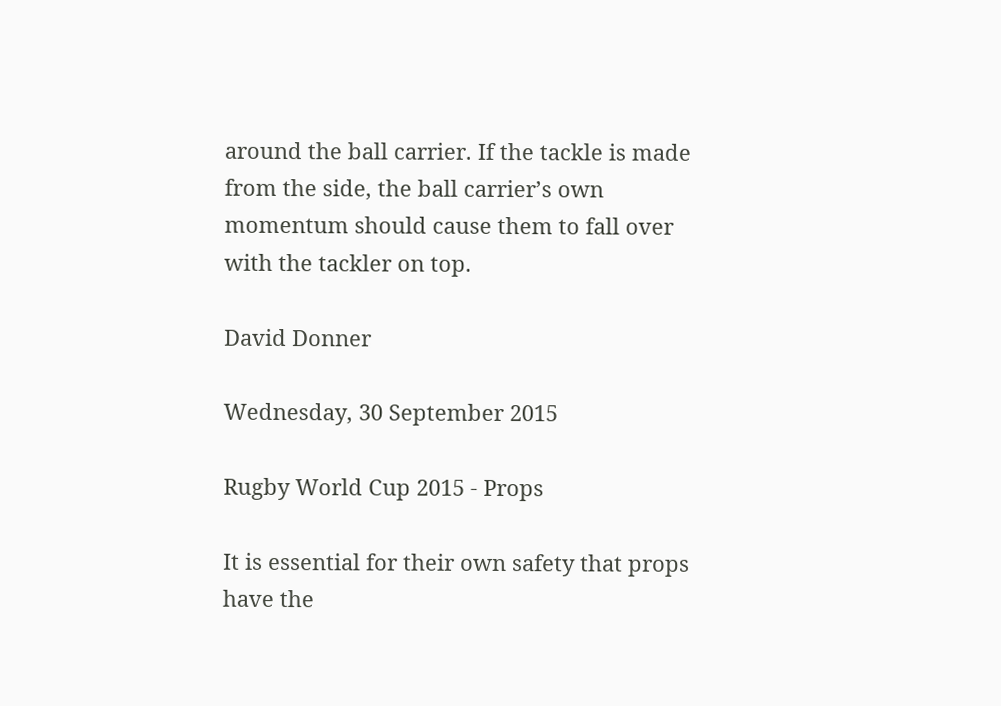around the ball carrier. If the tackle is made from the side, the ball carrier’s own momentum should cause them to fall over with the tackler on top.

David Donner

Wednesday, 30 September 2015

Rugby World Cup 2015 - Props

It is essential for their own safety that props have the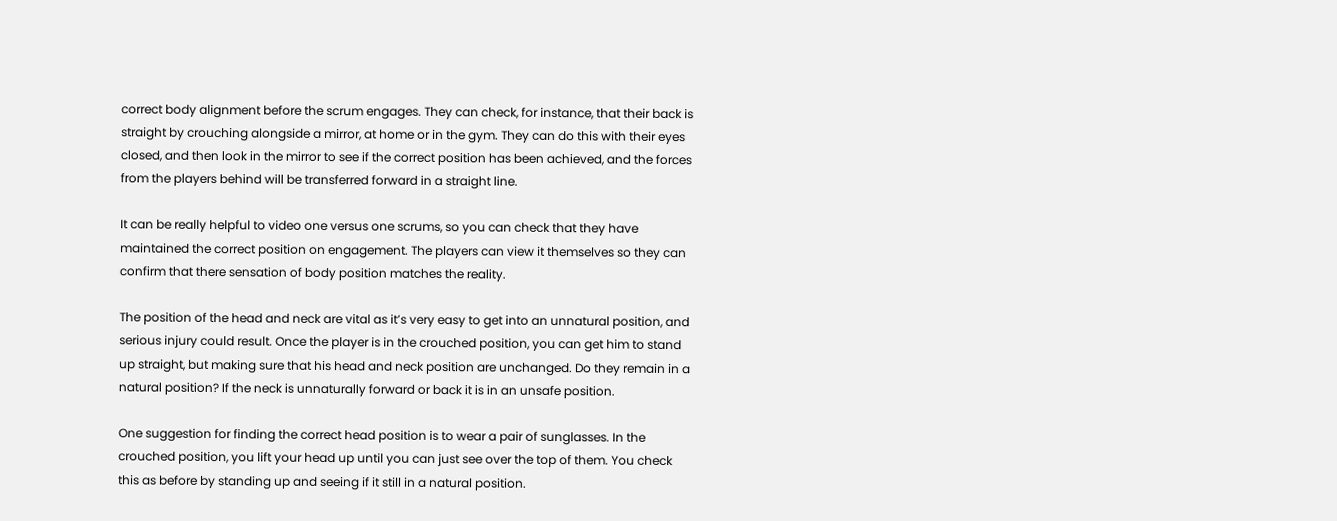correct body alignment before the scrum engages. They can check, for instance, that their back is straight by crouching alongside a mirror, at home or in the gym. They can do this with their eyes closed, and then look in the mirror to see if the correct position has been achieved, and the forces from the players behind will be transferred forward in a straight line.

It can be really helpful to video one versus one scrums, so you can check that they have maintained the correct position on engagement. The players can view it themselves so they can confirm that there sensation of body position matches the reality.

The position of the head and neck are vital as it’s very easy to get into an unnatural position, and serious injury could result. Once the player is in the crouched position, you can get him to stand up straight, but making sure that his head and neck position are unchanged. Do they remain in a natural position? If the neck is unnaturally forward or back it is in an unsafe position.

One suggestion for finding the correct head position is to wear a pair of sunglasses. In the crouched position, you lift your head up until you can just see over the top of them. You check this as before by standing up and seeing if it still in a natural position.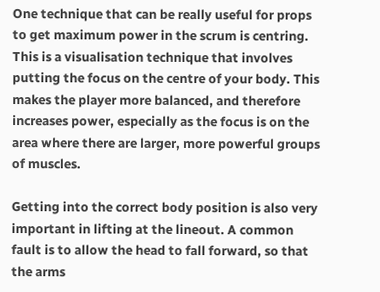One technique that can be really useful for props to get maximum power in the scrum is centring. This is a visualisation technique that involves putting the focus on the centre of your body. This makes the player more balanced, and therefore increases power, especially as the focus is on the area where there are larger, more powerful groups of muscles.

Getting into the correct body position is also very important in lifting at the lineout. A common fault is to allow the head to fall forward, so that the arms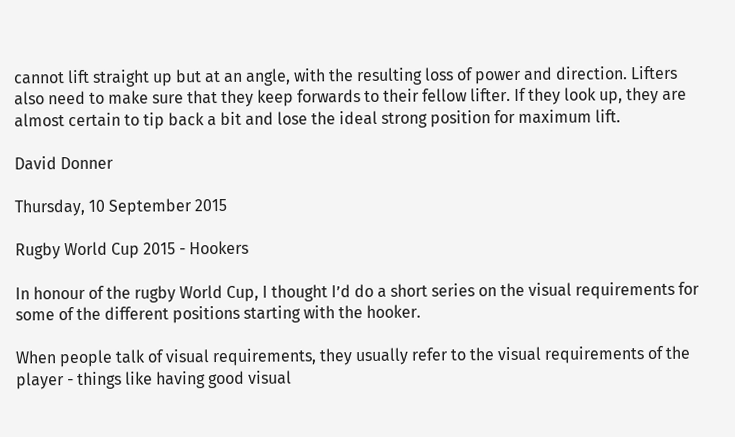cannot lift straight up but at an angle, with the resulting loss of power and direction. Lifters also need to make sure that they keep forwards to their fellow lifter. If they look up, they are almost certain to tip back a bit and lose the ideal strong position for maximum lift.

David Donner

Thursday, 10 September 2015

Rugby World Cup 2015 - Hookers

In honour of the rugby World Cup, I thought I’d do a short series on the visual requirements for some of the different positions starting with the hooker.

When people talk of visual requirements, they usually refer to the visual requirements of the player - things like having good visual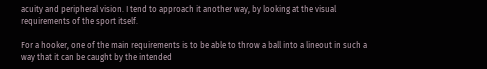acuity and peripheral vision. I tend to approach it another way, by looking at the visual requirements of the sport itself.

For a hooker, one of the main requirements is to be able to throw a ball into a lineout in such a way that it can be caught by the intended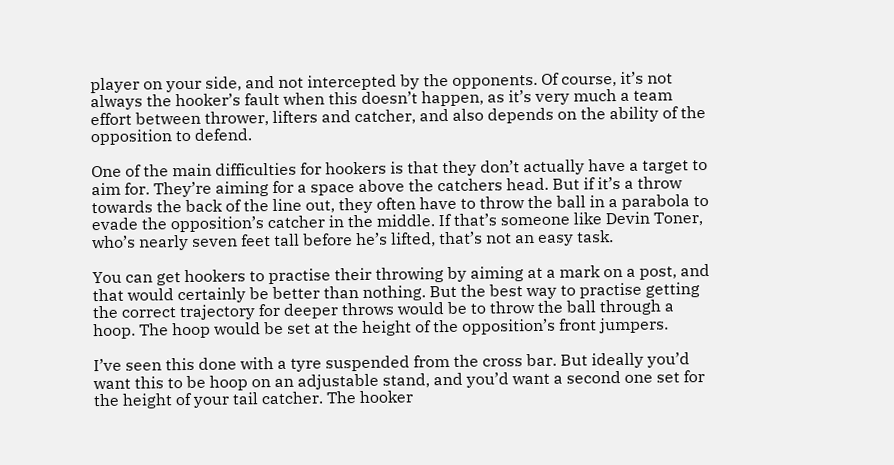player on your side, and not intercepted by the opponents. Of course, it’s not always the hooker’s fault when this doesn’t happen, as it’s very much a team effort between thrower, lifters and catcher, and also depends on the ability of the opposition to defend.

One of the main difficulties for hookers is that they don’t actually have a target to aim for. They’re aiming for a space above the catchers head. But if it’s a throw towards the back of the line out, they often have to throw the ball in a parabola to evade the opposition’s catcher in the middle. If that’s someone like Devin Toner, who’s nearly seven feet tall before he’s lifted, that’s not an easy task.

You can get hookers to practise their throwing by aiming at a mark on a post, and that would certainly be better than nothing. But the best way to practise getting the correct trajectory for deeper throws would be to throw the ball through a hoop. The hoop would be set at the height of the opposition’s front jumpers.

I’ve seen this done with a tyre suspended from the cross bar. But ideally you’d want this to be hoop on an adjustable stand, and you’d want a second one set for the height of your tail catcher. The hooker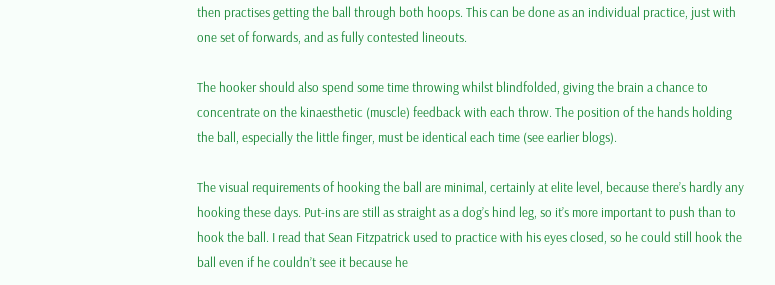then practises getting the ball through both hoops. This can be done as an individual practice, just with one set of forwards, and as fully contested lineouts.

The hooker should also spend some time throwing whilst blindfolded, giving the brain a chance to concentrate on the kinaesthetic (muscle) feedback with each throw. The position of the hands holding the ball, especially the little finger, must be identical each time (see earlier blogs).

The visual requirements of hooking the ball are minimal, certainly at elite level, because there’s hardly any hooking these days. Put-ins are still as straight as a dog’s hind leg, so it’s more important to push than to hook the ball. I read that Sean Fitzpatrick used to practice with his eyes closed, so he could still hook the ball even if he couldn’t see it because he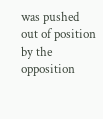was pushed out of position by the opposition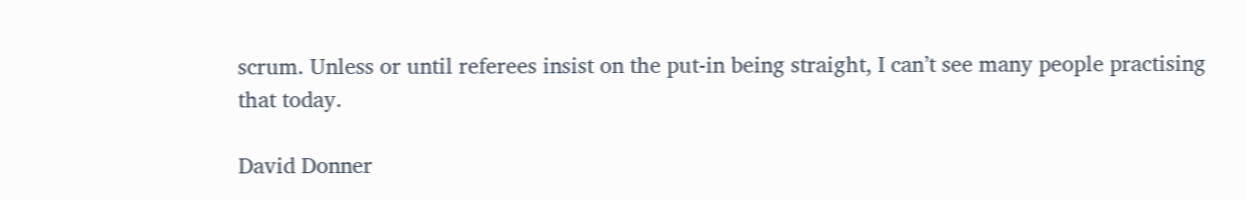scrum. Unless or until referees insist on the put-in being straight, I can’t see many people practising that today.

David Donner